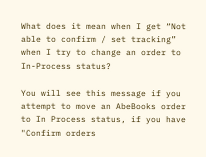What does it mean when I get “Not able to confirm / set tracking” when I try to change an order to In-Process status?

You will see this message if you attempt to move an AbeBooks order to In Process status, if you have "Confirm orders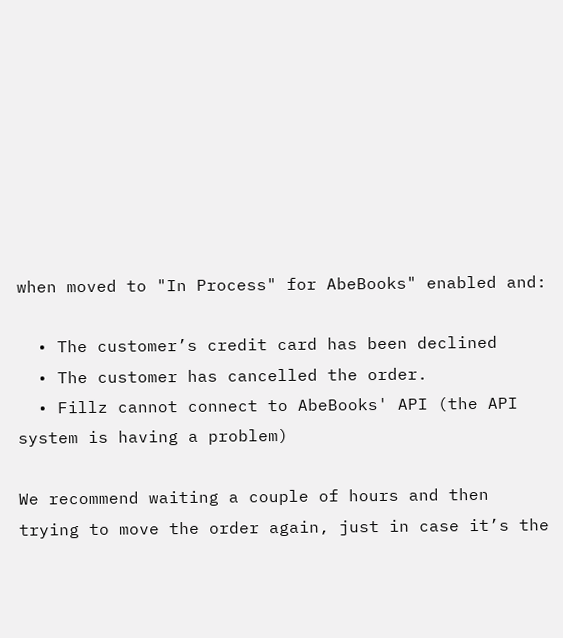when moved to "In Process" for AbeBooks" enabled and:

  • The customer’s credit card has been declined
  • The customer has cancelled the order.
  • Fillz cannot connect to AbeBooks' API (the API system is having a problem)

We recommend waiting a couple of hours and then trying to move the order again, just in case it’s the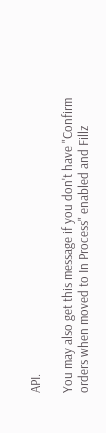API.

You may also get this message if you don't have "Confirm orders when moved to In Process" enabled and Fillz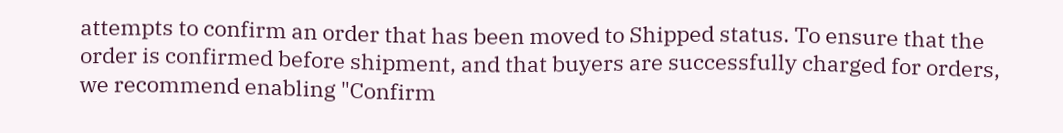attempts to confirm an order that has been moved to Shipped status. To ensure that the order is confirmed before shipment, and that buyers are successfully charged for orders, we recommend enabling "Confirm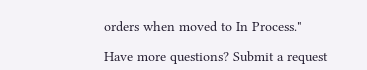orders when moved to In Process."

Have more questions? Submit a request